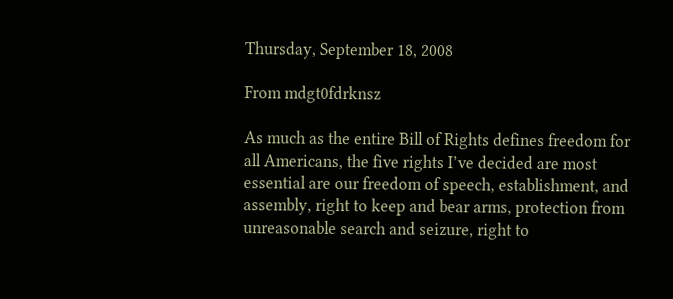Thursday, September 18, 2008

From mdgt0fdrknsz

As much as the entire Bill of Rights defines freedom for all Americans, the five rights I’ve decided are most essential are our freedom of speech, establishment, and assembly, right to keep and bear arms, protection from unreasonable search and seizure, right to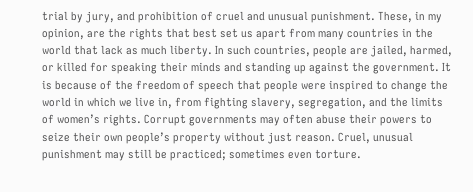trial by jury, and prohibition of cruel and unusual punishment. These, in my opinion, are the rights that best set us apart from many countries in the world that lack as much liberty. In such countries, people are jailed, harmed, or killed for speaking their minds and standing up against the government. It is because of the freedom of speech that people were inspired to change the world in which we live in, from fighting slavery, segregation, and the limits of women’s rights. Corrupt governments may often abuse their powers to seize their own people’s property without just reason. Cruel, unusual punishment may still be practiced; sometimes even torture.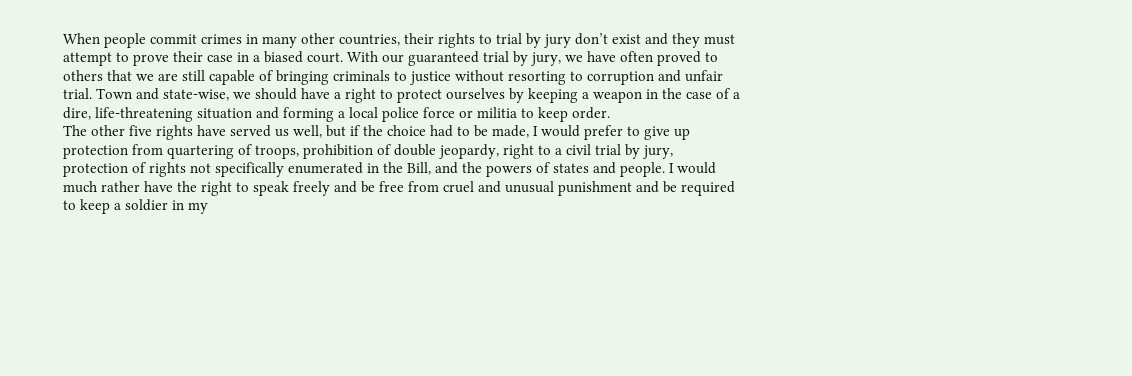When people commit crimes in many other countries, their rights to trial by jury don’t exist and they must attempt to prove their case in a biased court. With our guaranteed trial by jury, we have often proved to others that we are still capable of bringing criminals to justice without resorting to corruption and unfair trial. Town and state-wise, we should have a right to protect ourselves by keeping a weapon in the case of a dire, life-threatening situation and forming a local police force or militia to keep order.
The other five rights have served us well, but if the choice had to be made, I would prefer to give up protection from quartering of troops, prohibition of double jeopardy, right to a civil trial by jury, protection of rights not specifically enumerated in the Bill, and the powers of states and people. I would much rather have the right to speak freely and be free from cruel and unusual punishment and be required to keep a soldier in my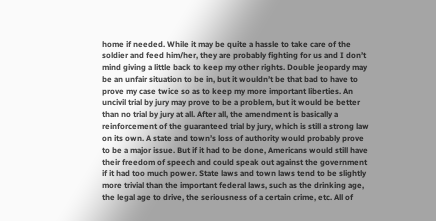home if needed. While it may be quite a hassle to take care of the soldier and feed him/her, they are probably fighting for us and I don’t mind giving a little back to keep my other rights. Double jeopardy may be an unfair situation to be in, but it wouldn’t be that bad to have to prove my case twice so as to keep my more important liberties. An uncivil trial by jury may prove to be a problem, but it would be better than no trial by jury at all. After all, the amendment is basically a reinforcement of the guaranteed trial by jury, which is still a strong law on its own. A state and town’s loss of authority would probably prove to be a major issue. But if it had to be done, Americans would still have their freedom of speech and could speak out against the government if it had too much power. State laws and town laws tend to be slightly more trivial than the important federal laws, such as the drinking age, the legal age to drive, the seriousness of a certain crime, etc. All of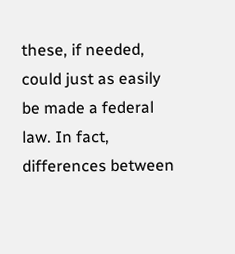these, if needed, could just as easily be made a federal law. In fact, differences between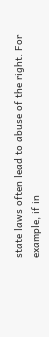state laws often lead to abuse of the right. For example, if in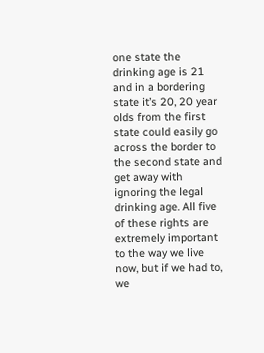one state the drinking age is 21 and in a bordering state it’s 20, 20 year olds from the first state could easily go across the border to the second state and get away with ignoring the legal drinking age. All five of these rights are extremely important to the way we live now, but if we had to, we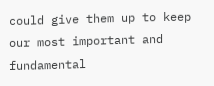could give them up to keep our most important and fundamental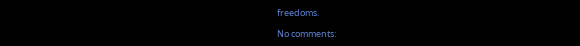freedoms.

No comments: